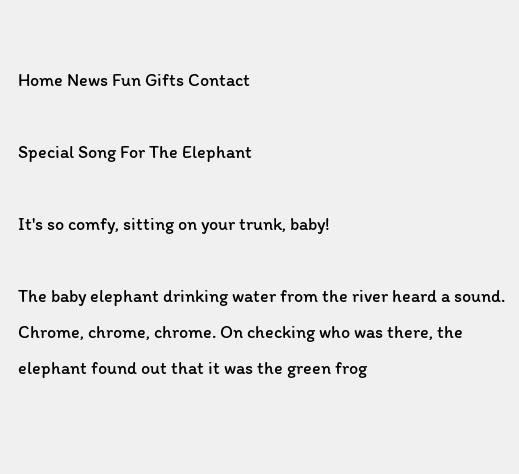Home News Fun Gifts Contact

Special Song For The Elephant

It's so comfy, sitting on your trunk, baby!

The baby elephant drinking water from the river heard a sound. Chrome, chrome, chrome. On checking who was there, the elephant found out that it was the green frog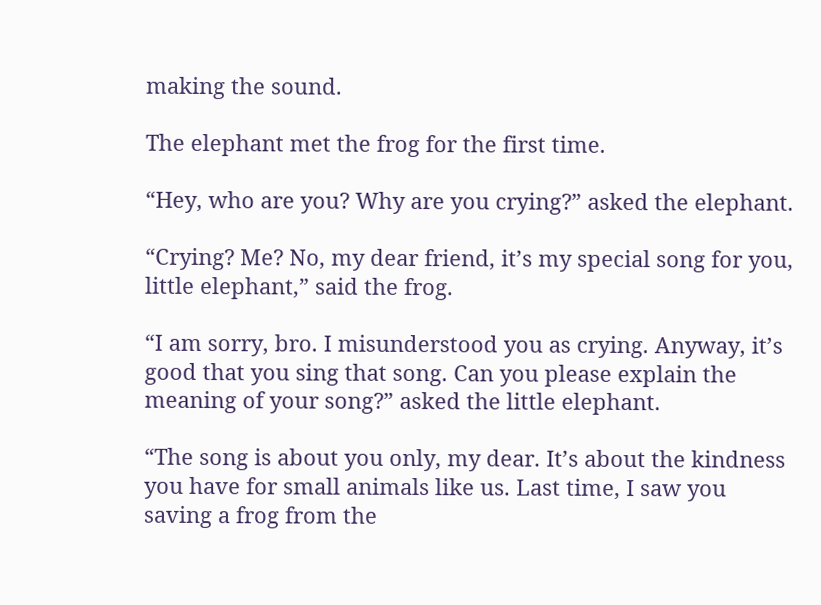making the sound.

The elephant met the frog for the first time.

“Hey, who are you? Why are you crying?” asked the elephant.

“Crying? Me? No, my dear friend, it’s my special song for you, little elephant,” said the frog.

“I am sorry, bro. I misunderstood you as crying. Anyway, it’s good that you sing that song. Can you please explain the meaning of your song?” asked the little elephant.

“The song is about you only, my dear. It’s about the kindness you have for small animals like us. Last time, I saw you saving a frog from the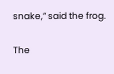snake,” said the frog.

The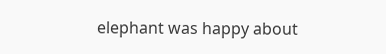elephant was happy about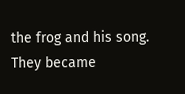the frog and his song. They became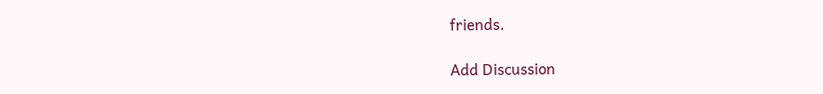friends.

Add Discussion